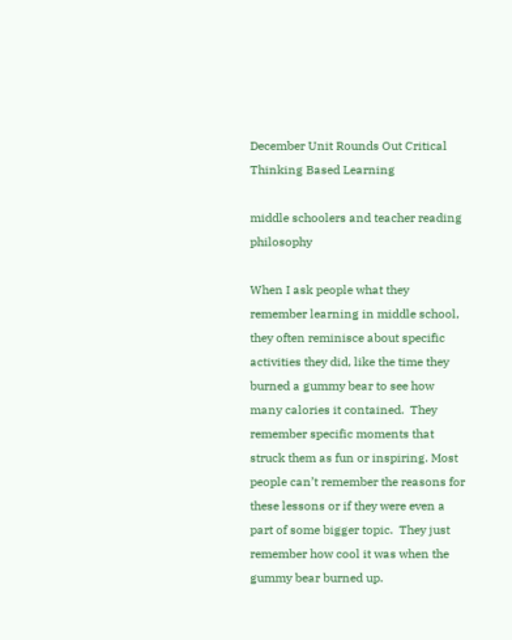December Unit Rounds Out Critical Thinking Based Learning

middle schoolers and teacher reading philosophy

When I ask people what they remember learning in middle school, they often reminisce about specific activities they did, like the time they burned a gummy bear to see how many calories it contained.  They remember specific moments that struck them as fun or inspiring. Most people can’t remember the reasons for these lessons or if they were even a part of some bigger topic.  They just remember how cool it was when the gummy bear burned up.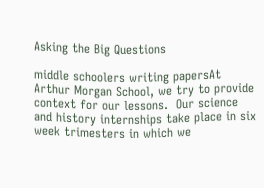Asking the Big Questions

middle schoolers writing papersAt Arthur Morgan School, we try to provide context for our lessons.  Our science and history internships take place in six week trimesters in which we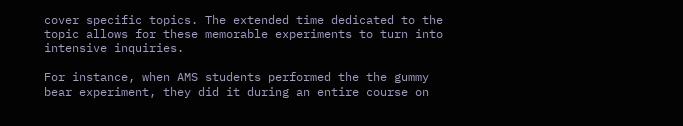cover specific topics. The extended time dedicated to the topic allows for these memorable experiments to turn into intensive inquiries.

For instance, when AMS students performed the the gummy bear experiment, they did it during an entire course on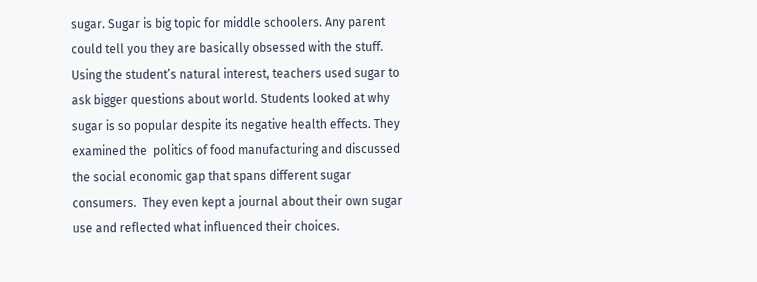sugar. Sugar is big topic for middle schoolers. Any parent could tell you they are basically obsessed with the stuff.  Using the student’s natural interest, teachers used sugar to ask bigger questions about world. Students looked at why sugar is so popular despite its negative health effects. They examined the  politics of food manufacturing and discussed the social economic gap that spans different sugar consumers.  They even kept a journal about their own sugar use and reflected what influenced their choices.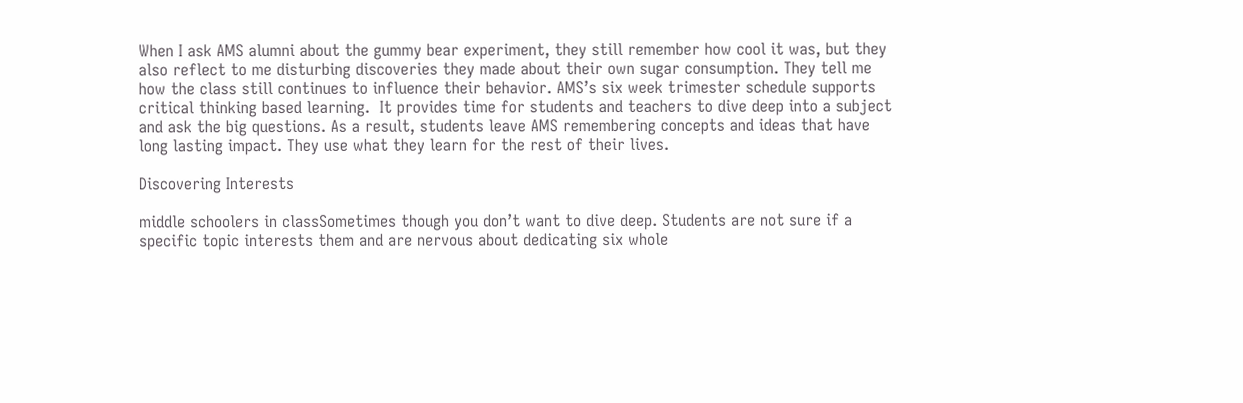When I ask AMS alumni about the gummy bear experiment, they still remember how cool it was, but they also reflect to me disturbing discoveries they made about their own sugar consumption. They tell me how the class still continues to influence their behavior. AMS’s six week trimester schedule supports critical thinking based learning.  It provides time for students and teachers to dive deep into a subject and ask the big questions. As a result, students leave AMS remembering concepts and ideas that have long lasting impact. They use what they learn for the rest of their lives.

Discovering Interests

middle schoolers in classSometimes though you don’t want to dive deep. Students are not sure if a specific topic interests them and are nervous about dedicating six whole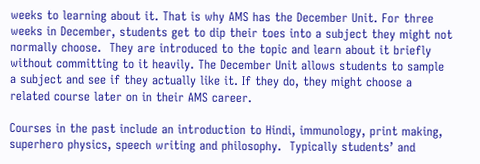weeks to learning about it. That is why AMS has the December Unit. For three weeks in December, students get to dip their toes into a subject they might not normally choose.  They are introduced to the topic and learn about it briefly without committing to it heavily. The December Unit allows students to sample a subject and see if they actually like it. If they do, they might choose a related course later on in their AMS career.

Courses in the past include an introduction to Hindi, immunology, print making, superhero physics, speech writing and philosophy.  Typically students’ and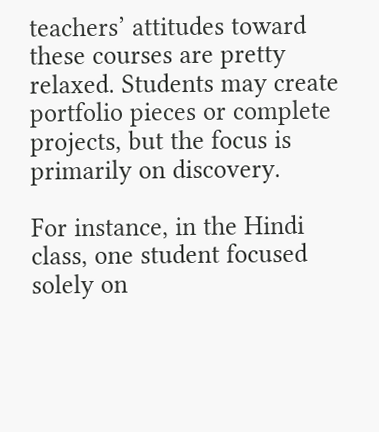teachers’ attitudes toward these courses are pretty relaxed. Students may create portfolio pieces or complete projects, but the focus is primarily on discovery.

For instance, in the Hindi class, one student focused solely on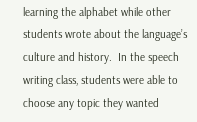learning the alphabet while other students wrote about the language’s culture and history.  In the speech writing class, students were able to choose any topic they wanted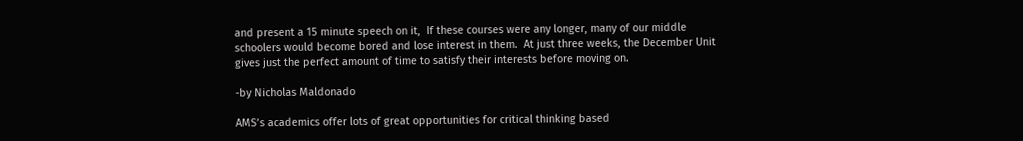and present a 15 minute speech on it,  If these courses were any longer, many of our middle schoolers would become bored and lose interest in them.  At just three weeks, the December Unit gives just the perfect amount of time to satisfy their interests before moving on.

-by Nicholas Maldonado

AMS’s academics offer lots of great opportunities for critical thinking based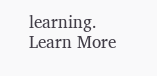learning.
Learn More